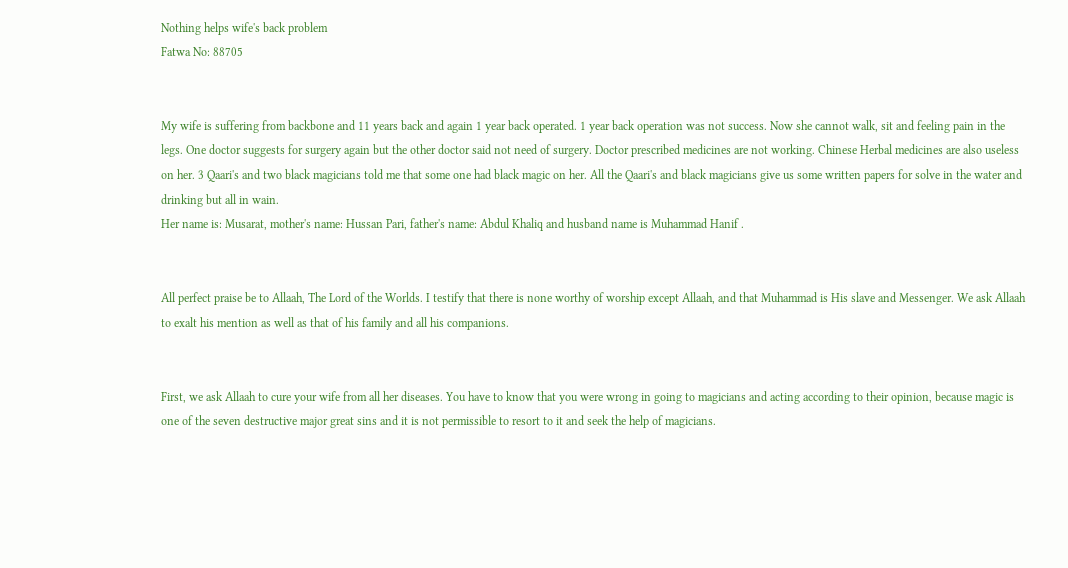Nothing helps wife's back problem
Fatwa No: 88705


My wife is suffering from backbone and 11 years back and again 1 year back operated. 1 year back operation was not success. Now she cannot walk, sit and feeling pain in the legs. One doctor suggests for surgery again but the other doctor said not need of surgery. Doctor prescribed medicines are not working. Chinese Herbal medicines are also useless on her. 3 Qaari's and two black magicians told me that some one had black magic on her. All the Qaari's and black magicians give us some written papers for solve in the water and drinking but all in wain.
Her name is: Musarat, mother's name: Hussan Pari, father's name: Abdul Khaliq and husband name is Muhammad Hanif .


All perfect praise be to Allaah, The Lord of the Worlds. I testify that there is none worthy of worship except Allaah, and that Muhammad is His slave and Messenger. We ask Allaah to exalt his mention as well as that of his family and all his companions.


First, we ask Allaah to cure your wife from all her diseases. You have to know that you were wrong in going to magicians and acting according to their opinion, because magic is one of the seven destructive major great sins and it is not permissible to resort to it and seek the help of magicians.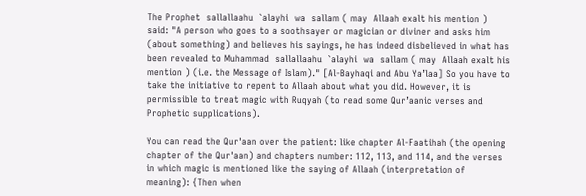The Prophet  sallallaahu  `alayhi  wa  sallam ( may  Allaah exalt his mention ) said: "A person who goes to a soothsayer or magician or diviner and asks him (about something) and believes his sayings, he has indeed disbelieved in what has been revealed to Muhammad  sallallaahu  `alayhi  wa  sallam ( may  Allaah exalt his mention ) (i.e. the Message of Islam)." [Al-Bayhaqi and Abu Ya’laa] So you have to take the initiative to repent to Allaah about what you did. However, it is permissible to treat magic with Ruqyah (to read some Qur’aanic verses and Prophetic supplications).

You can read the Qur'aan over the patient: like chapter Al-Faatihah (the opening chapter of the Qur'aan) and chapters number: 112, 113, and 114, and the verses in which magic is mentioned like the saying of Allaah (interpretation of meaning): {Then when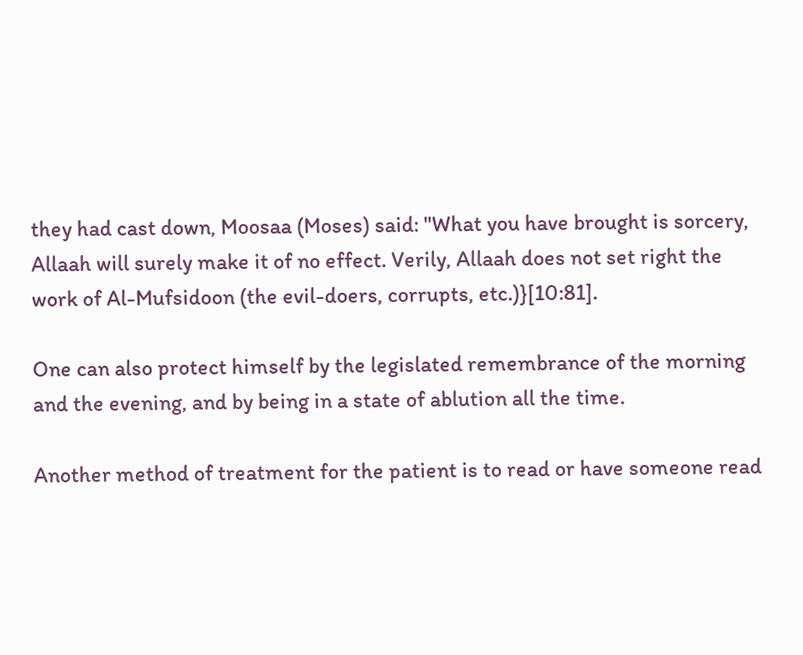they had cast down, Moosaa (Moses) said: "What you have brought is sorcery, Allaah will surely make it of no effect. Verily, Allaah does not set right the work of Al-Mufsidoon (the evil-doers, corrupts, etc.)}[10:81].

One can also protect himself by the legislated remembrance of the morning and the evening, and by being in a state of ablution all the time.

Another method of treatment for the patient is to read or have someone read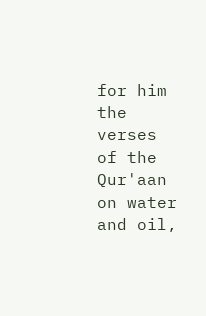for him the verses of the Qur'aan on water and oil,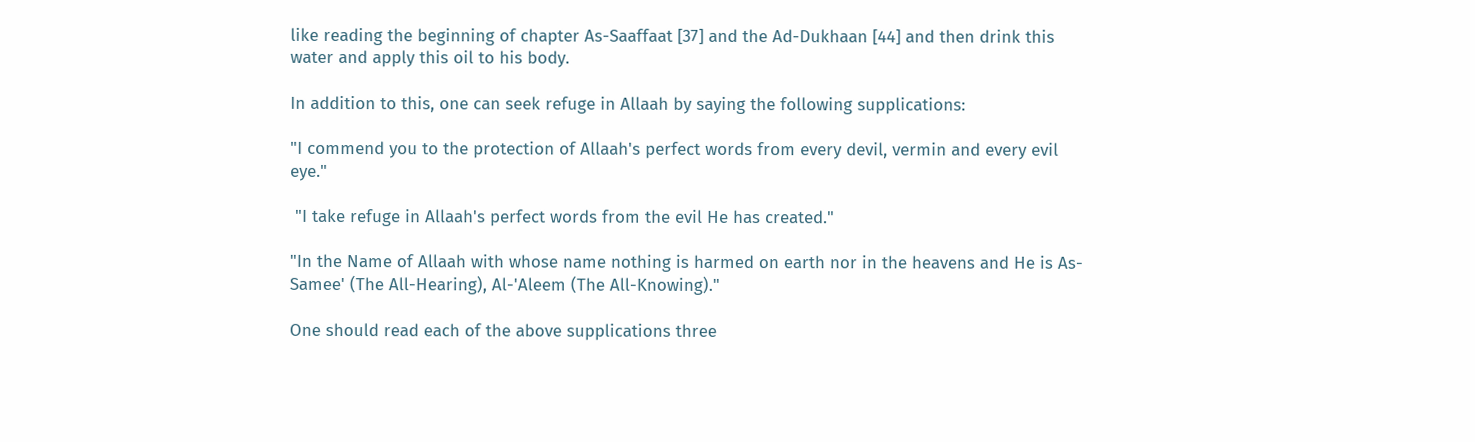like reading the beginning of chapter As-Saaffaat [37] and the Ad-Dukhaan [44] and then drink this water and apply this oil to his body.

In addition to this, one can seek refuge in Allaah by saying the following supplications:

"I commend you to the protection of Allaah's perfect words from every devil, vermin and every evil eye."

 "I take refuge in Allaah's perfect words from the evil He has created."

"In the Name of Allaah with whose name nothing is harmed on earth nor in the heavens and He is As-Samee' (The All-Hearing), Al-'Aleem (The All-Knowing)."

One should read each of the above supplications three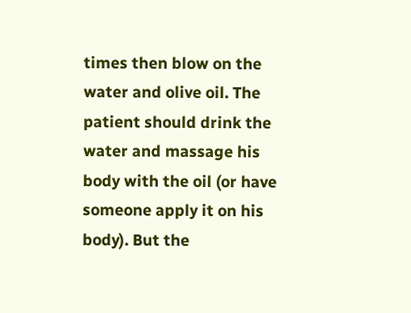times then blow on the water and olive oil. The patient should drink the water and massage his body with the oil (or have someone apply it on his body). But the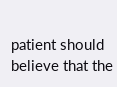patient should believe that the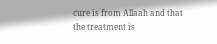cure is from Allaah and that the treatment is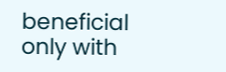beneficial only with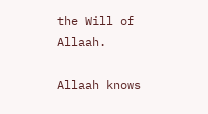the Will of Allaah.

Allaah knows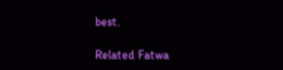best.

Related Fatwa